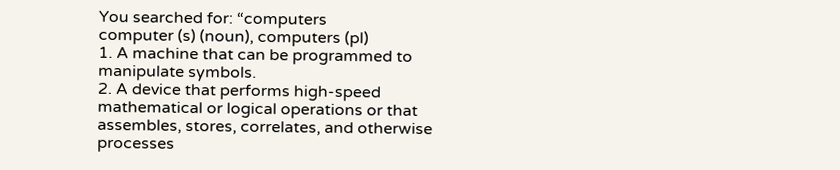You searched for: “computers
computer (s) (noun), computers (pl)
1. A machine that can be programmed to manipulate symbols.
2. A device that performs high-speed mathematical or logical operations or that assembles, stores, correlates, and otherwise processes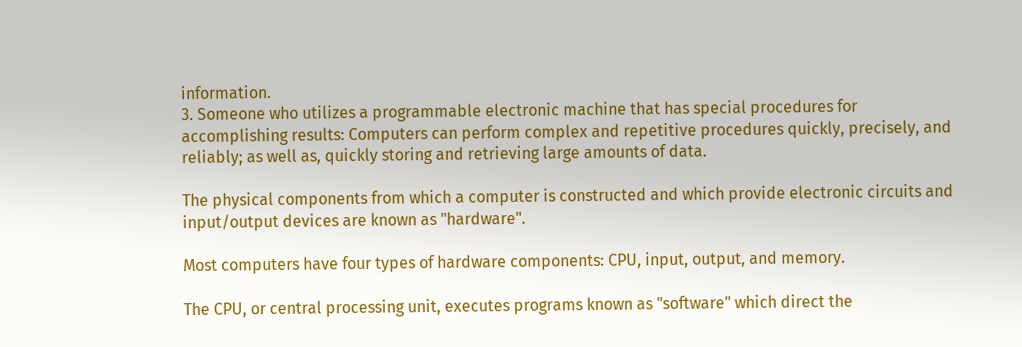information.
3. Someone who utilizes a programmable electronic machine that has special procedures for accomplishing results: Computers can perform complex and repetitive procedures quickly, precisely, and reliably; as well as, quickly storing and retrieving large amounts of data.

The physical components from which a computer is constructed and which provide electronic circuits and input/output devices are known as "hardware".

Most computers have four types of hardware components: CPU, input, output, and memory.

The CPU, or central processing unit, executes programs known as "software" which direct the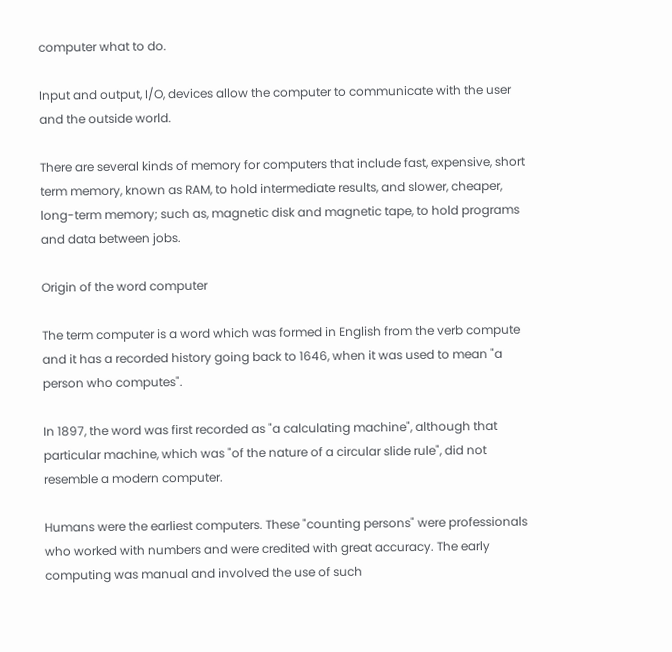computer what to do.

Input and output, I/O, devices allow the computer to communicate with the user and the outside world.

There are several kinds of memory for computers that include fast, expensive, short term memory, known as RAM, to hold intermediate results, and slower, cheaper, long-term memory; such as, magnetic disk and magnetic tape, to hold programs and data between jobs.

Origin of the word computer

The term computer is a word which was formed in English from the verb compute and it has a recorded history going back to 1646, when it was used to mean "a person who computes".

In 1897, the word was first recorded as "a calculating machine", although that particular machine, which was "of the nature of a circular slide rule", did not resemble a modern computer.

Humans were the earliest computers. These "counting persons" were professionals who worked with numbers and were credited with great accuracy. The early computing was manual and involved the use of such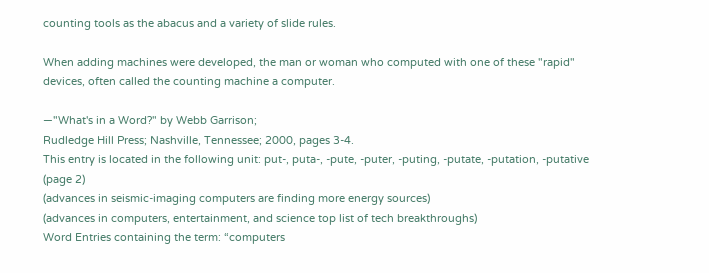counting tools as the abacus and a variety of slide rules.

When adding machines were developed, the man or woman who computed with one of these "rapid" devices, often called the counting machine a computer.

—"What's in a Word?" by Webb Garrison;
Rudledge Hill Press; Nashville, Tennessee; 2000, pages 3-4.
This entry is located in the following unit: put-, puta-, -pute, -puter, -puting, -putate, -putation, -putative (page 2)
(advances in seismic-imaging computers are finding more energy sources)
(advances in computers, entertainment, and science top list of tech breakthroughs)
Word Entries containing the term: “computers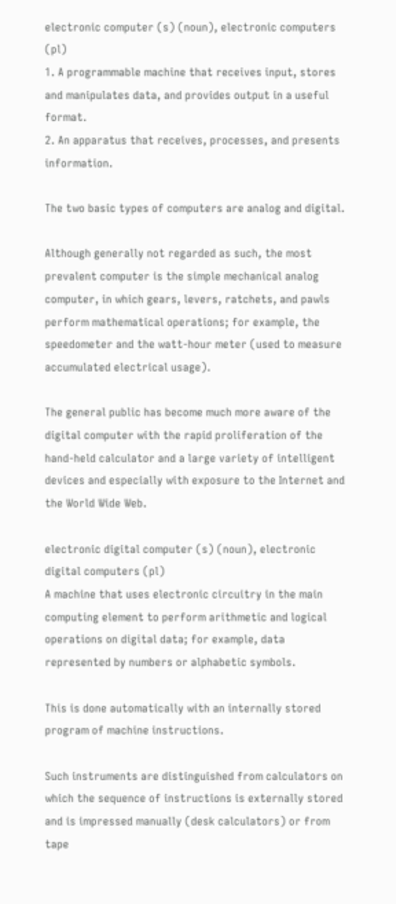electronic computer (s) (noun), electronic computers (pl)
1. A programmable machine that receives input, stores and manipulates data, and provides output in a useful format.
2. An apparatus that receives, processes, and presents information.

The two basic types of computers are analog and digital.

Although generally not regarded as such, the most prevalent computer is the simple mechanical analog computer, in which gears, levers, ratchets, and pawls perform mathematical operations; for example, the speedometer and the watt-hour meter (used to measure accumulated electrical usage).

The general public has become much more aware of the digital computer with the rapid proliferation of the hand-held calculator and a large variety of intelligent devices and especially with exposure to the Internet and the World Wide Web.

electronic digital computer (s) (noun), electronic digital computers (pl)
A machine that uses electronic circuitry in the main computing element to perform arithmetic and logical operations on digital data; for example, data represented by numbers or alphabetic symbols.

This is done automatically with an internally stored program of machine instructions.

Such instruments are distinguished from calculators on which the sequence of instructions is externally stored and is impressed manually (desk calculators) or from tape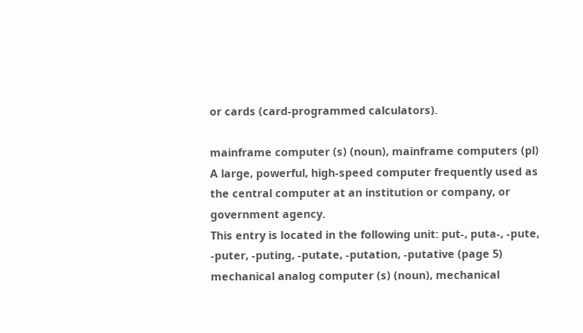or cards (card-programmed calculators).

mainframe computer (s) (noun), mainframe computers (pl)
A large, powerful, high-speed computer frequently used as the central computer at an institution or company, or government agency.
This entry is located in the following unit: put-, puta-, -pute, -puter, -puting, -putate, -putation, -putative (page 5)
mechanical analog computer (s) (noun), mechanical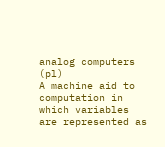analog computers (pl)
A machine aid to computation in which variables are represented as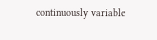continuously variable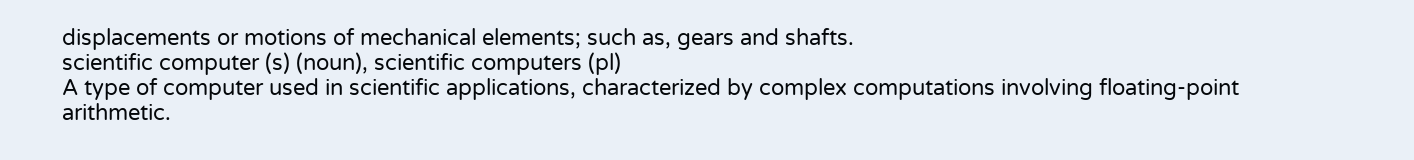displacements or motions of mechanical elements; such as, gears and shafts.
scientific computer (s) (noun), scientific computers (pl)
A type of computer used in scientific applications, characterized by complex computations involving floating-point arithmetic.